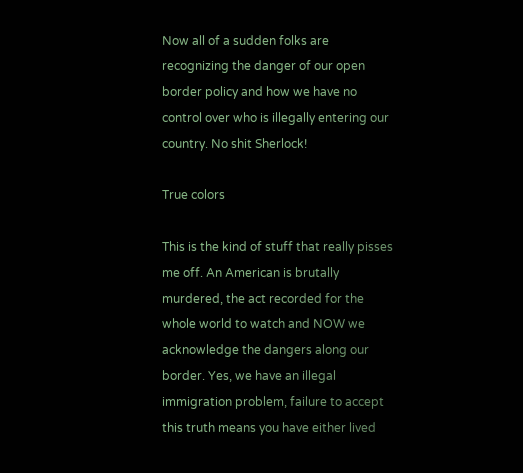Now all of a sudden folks are recognizing the danger of our open border policy and how we have no control over who is illegally entering our country. No shit Sherlock!

True colors

This is the kind of stuff that really pisses me off. An American is brutally murdered, the act recorded for the whole world to watch and NOW we acknowledge the dangers along our border. Yes, we have an illegal immigration problem, failure to accept this truth means you have either lived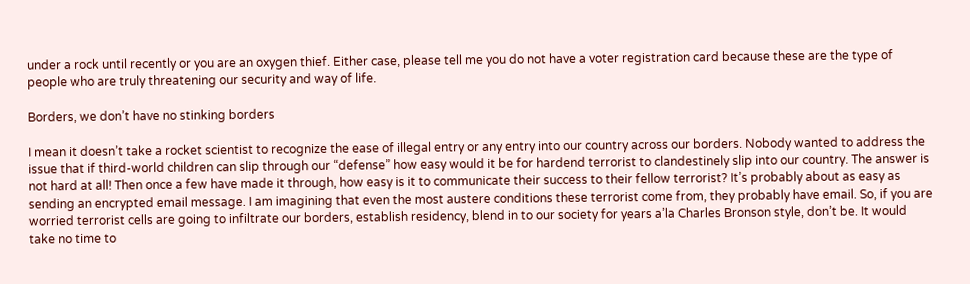under a rock until recently or you are an oxygen thief. Either case, please tell me you do not have a voter registration card because these are the type of people who are truly threatening our security and way of life.

Borders, we don’t have no stinking borders

I mean it doesn’t take a rocket scientist to recognize the ease of illegal entry or any entry into our country across our borders. Nobody wanted to address the issue that if third-world children can slip through our “defense” how easy would it be for hardend terrorist to clandestinely slip into our country. The answer is not hard at all! Then once a few have made it through, how easy is it to communicate their success to their fellow terrorist? It’s probably about as easy as sending an encrypted email message. I am imagining that even the most austere conditions these terrorist come from, they probably have email. So, if you are worried terrorist cells are going to infiltrate our borders, establish residency, blend in to our society for years a’la Charles Bronson style, don’t be. It would take no time to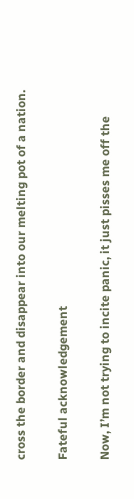cross the border and disappear into our melting pot of a nation.

Fateful acknowledgement

Now, I’m not trying to incite panic, it just pisses me off the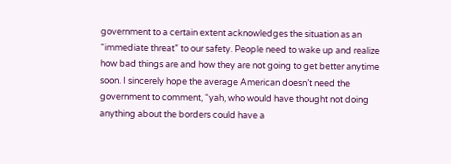government to a certain extent acknowledges the situation as an “immediate threat” to our safety. People need to wake up and realize how bad things are and how they are not going to get better anytime soon. I sincerely hope the average American doesn’t need the government to comment, “yah, who would have thought not doing anything about the borders could have a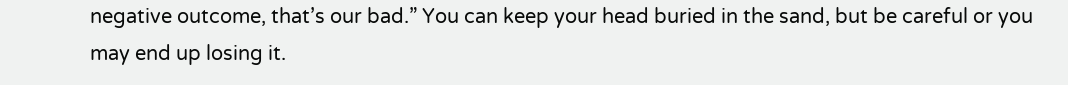negative outcome, that’s our bad.” You can keep your head buried in the sand, but be careful or you may end up losing it.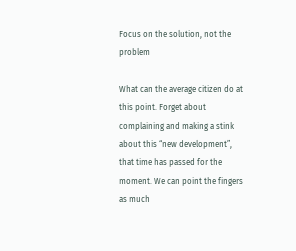Focus on the solution, not the problem

What can the average citizen do at this point. Forget about complaining and making a stink about this “new development”, that time has passed for the moment. We can point the fingers as much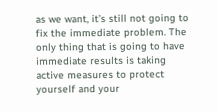as we want, it’s still not going to fix the immediate problem. The only thing that is going to have immediate results is taking active measures to protect yourself and your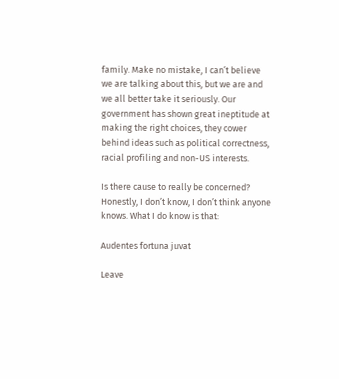family. Make no mistake, I can’t believe we are talking about this, but we are and we all better take it seriously. Our government has shown great ineptitude at making the right choices, they cower behind ideas such as political correctness, racial profiling and non-US interests.

Is there cause to really be concerned? Honestly, I don’t know, I don’t think anyone knows. What I do know is that:

Audentes fortuna juvat

Leave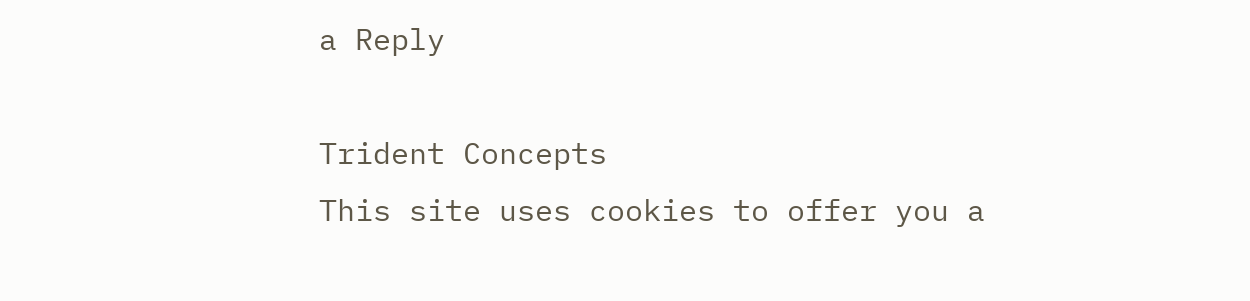a Reply

Trident Concepts
This site uses cookies to offer you a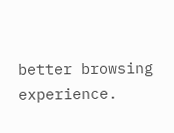better browsing experience.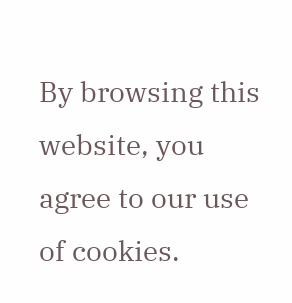By browsing this website, you agree to our use of cookies.